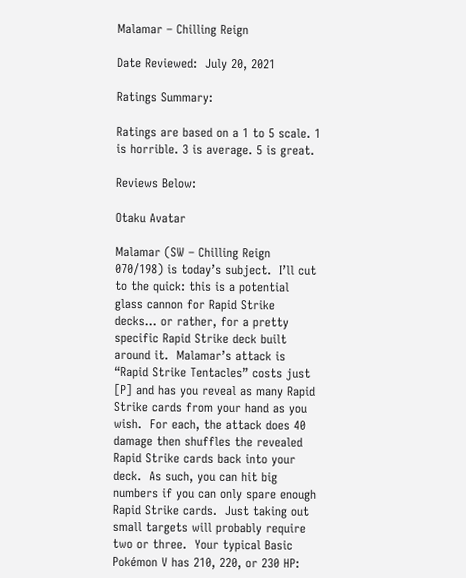Malamar – Chilling Reign

Date Reviewed:  July 20, 2021

Ratings Summary:

Ratings are based on a 1 to 5 scale. 1 is horrible. 3 is average. 5 is great.

Reviews Below:

Otaku Avatar

Malamar (SW – Chilling Reign 070/198) is today’s subject.  I’ll cut to the quick: this is a potential glass cannon for Rapid Strike decks… or rather, for a pretty specific Rapid Strike deck built around it.  Malamar’s attack is “Rapid Strike Tentacles” costs just [P] and has you reveal as many Rapid Strike cards from your hand as you wish.  For each, the attack does 40 damage then shuffles the revealed Rapid Strike cards back into your deck.  As such, you can hit big numbers if you can only spare enough Rapid Strike cards.  Just taking out small targets will probably require two or three.  Your typical Basic Pokémon V has 210, 220, or 230 HP: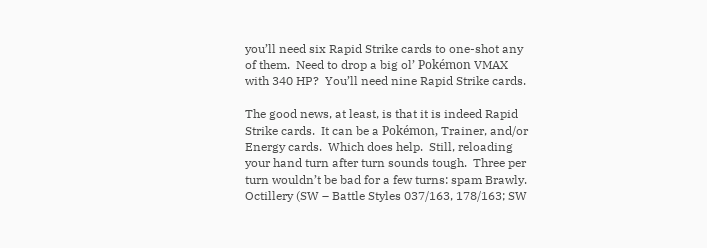you’ll need six Rapid Strike cards to one-shot any of them.  Need to drop a big ol’ Pokémon VMAX with 340 HP?  You’ll need nine Rapid Strike cards.

The good news, at least, is that it is indeed Rapid Strike cards.  It can be a Pokémon, Trainer, and/or Energy cards.  Which does help.  Still, reloading your hand turn after turn sounds tough.  Three per turn wouldn’t be bad for a few turns: spam Brawly.  Octillery (SW – Battle Styles 037/163, 178/163; SW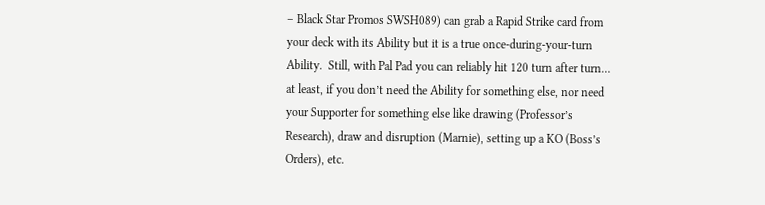– Black Star Promos SWSH089) can grab a Rapid Strike card from your deck with its Ability but it is a true once-during-your-turn Ability.  Still, with Pal Pad you can reliably hit 120 turn after turn… at least, if you don’t need the Ability for something else, nor need your Supporter for something else like drawing (Professor’s Research), draw and disruption (Marnie), setting up a KO (Boss’s Orders), etc.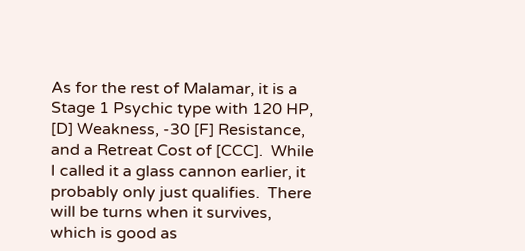As for the rest of Malamar, it is a Stage 1 Psychic type with 120 HP, [D] Weakness, -30 [F] Resistance, and a Retreat Cost of [CCC].  While I called it a glass cannon earlier, it probably only just qualifies.  There will be turns when it survives, which is good as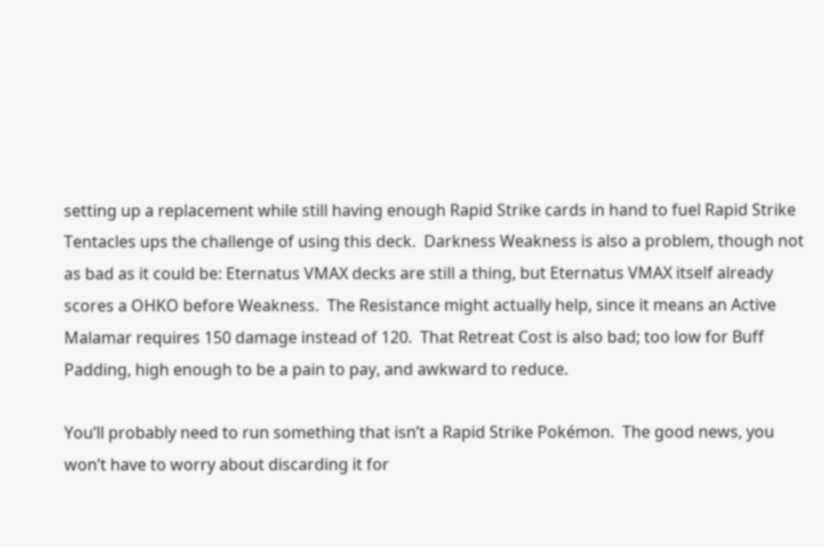setting up a replacement while still having enough Rapid Strike cards in hand to fuel Rapid Strike Tentacles ups the challenge of using this deck.  Darkness Weakness is also a problem, though not as bad as it could be: Eternatus VMAX decks are still a thing, but Eternatus VMAX itself already scores a OHKO before Weakness.  The Resistance might actually help, since it means an Active Malamar requires 150 damage instead of 120.  That Retreat Cost is also bad; too low for Buff Padding, high enough to be a pain to pay, and awkward to reduce.

You’ll probably need to run something that isn’t a Rapid Strike Pokémon.  The good news, you won’t have to worry about discarding it for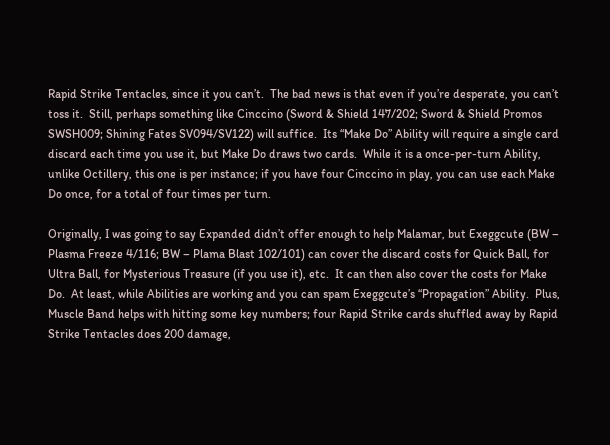Rapid Strike Tentacles, since it you can’t.  The bad news is that even if you’re desperate, you can’t toss it.  Still, perhaps something like Cinccino (Sword & Shield 147/202; Sword & Shield Promos SWSH009; Shining Fates SV094/SV122) will suffice.  Its “Make Do” Ability will require a single card discard each time you use it, but Make Do draws two cards.  While it is a once-per-turn Ability, unlike Octillery, this one is per instance; if you have four Cinccino in play, you can use each Make Do once, for a total of four times per turn.

Originally, I was going to say Expanded didn’t offer enough to help Malamar, but Exeggcute (BW – Plasma Freeze 4/116; BW – Plama Blast 102/101) can cover the discard costs for Quick Ball, for Ultra Ball, for Mysterious Treasure (if you use it), etc.  It can then also cover the costs for Make Do.  At least, while Abilities are working and you can spam Exeggcute’s “Propagation” Ability.  Plus, Muscle Band helps with hitting some key numbers; four Rapid Strike cards shuffled away by Rapid Strike Tentacles does 200 damage,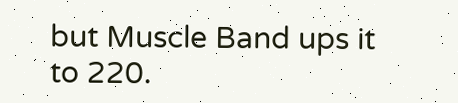but Muscle Band ups it to 220.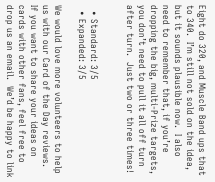Eight do 320, and Muscle Band ups that to 340.  I’m still not sold on the idea, but it sounds plausible now.  I also need to remember that, if you’re dropping the big, multi-Prize targets, you don’t need to pull it all off turn after turn.  Just two or three times!


  • Standard: 3/5
  • Expanded: 3/5

We would love more volunteers to help us with our Card of the Day reviews.  If you want to share your ideas on cards with other fans, feel free to drop us an email.  We’d be happy to link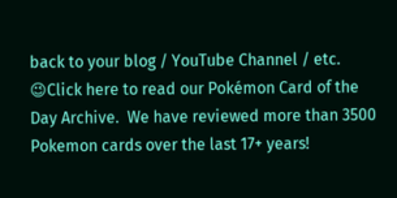back to your blog / YouTube Channel / etc.   😉Click here to read our Pokémon Card of the Day Archive.  We have reviewed more than 3500 Pokemon cards over the last 17+ years!